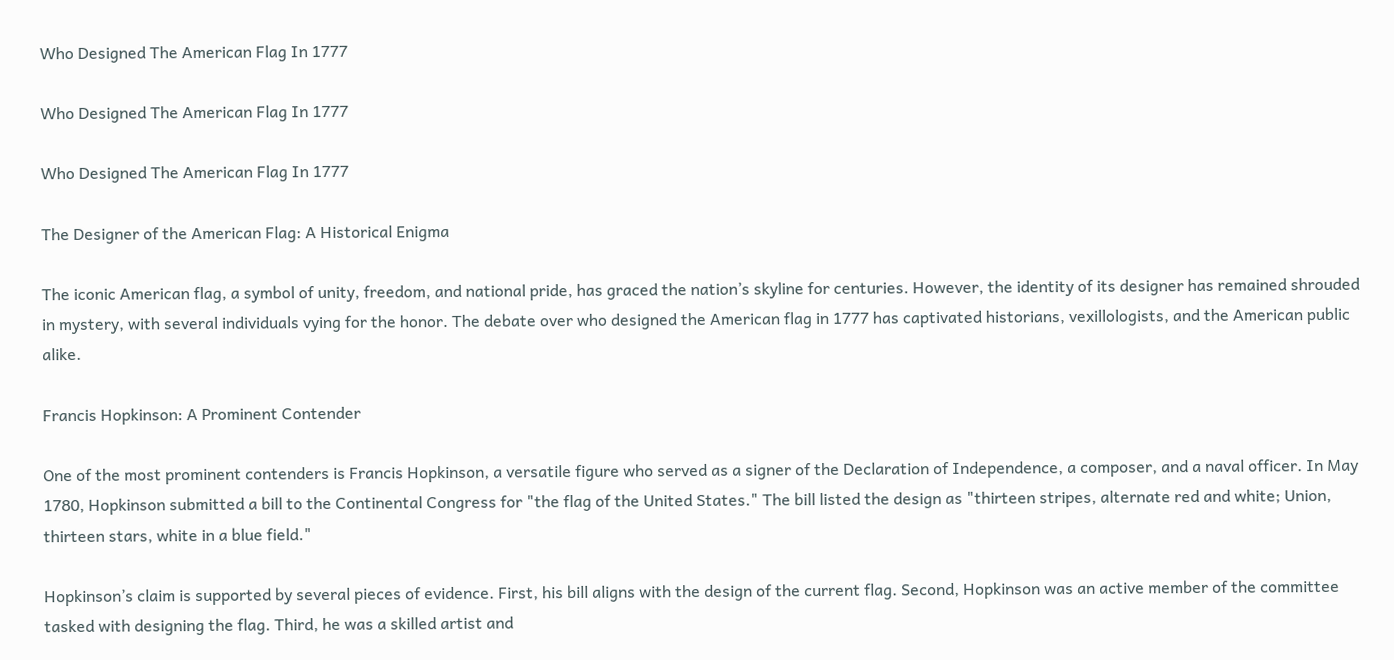Who Designed The American Flag In 1777

Who Designed The American Flag In 1777

Who Designed The American Flag In 1777

The Designer of the American Flag: A Historical Enigma

The iconic American flag, a symbol of unity, freedom, and national pride, has graced the nation’s skyline for centuries. However, the identity of its designer has remained shrouded in mystery, with several individuals vying for the honor. The debate over who designed the American flag in 1777 has captivated historians, vexillologists, and the American public alike.

Francis Hopkinson: A Prominent Contender

One of the most prominent contenders is Francis Hopkinson, a versatile figure who served as a signer of the Declaration of Independence, a composer, and a naval officer. In May 1780, Hopkinson submitted a bill to the Continental Congress for "the flag of the United States." The bill listed the design as "thirteen stripes, alternate red and white; Union, thirteen stars, white in a blue field."

Hopkinson’s claim is supported by several pieces of evidence. First, his bill aligns with the design of the current flag. Second, Hopkinson was an active member of the committee tasked with designing the flag. Third, he was a skilled artist and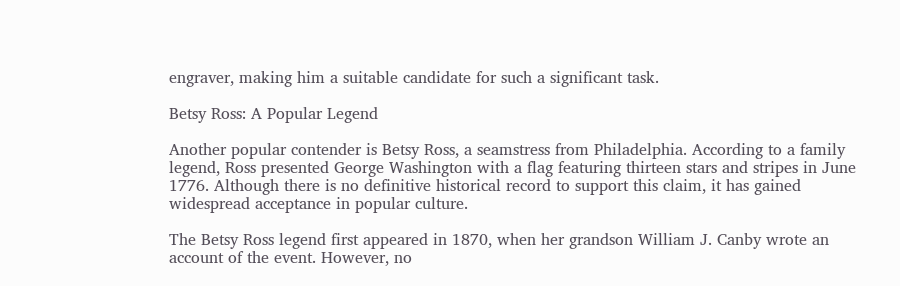engraver, making him a suitable candidate for such a significant task.

Betsy Ross: A Popular Legend

Another popular contender is Betsy Ross, a seamstress from Philadelphia. According to a family legend, Ross presented George Washington with a flag featuring thirteen stars and stripes in June 1776. Although there is no definitive historical record to support this claim, it has gained widespread acceptance in popular culture.

The Betsy Ross legend first appeared in 1870, when her grandson William J. Canby wrote an account of the event. However, no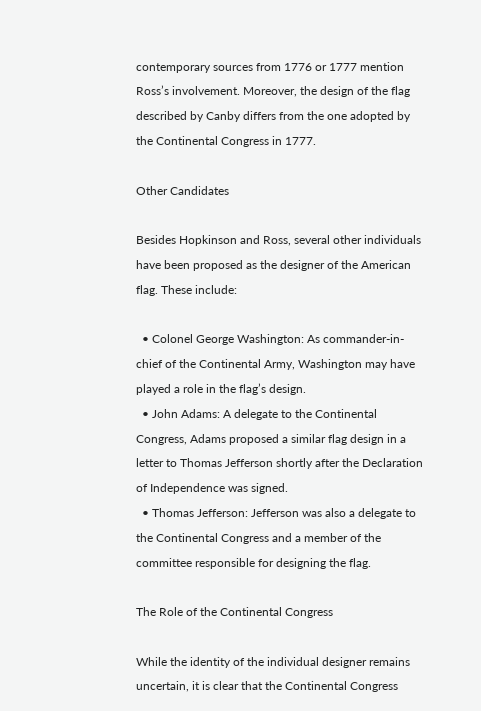contemporary sources from 1776 or 1777 mention Ross’s involvement. Moreover, the design of the flag described by Canby differs from the one adopted by the Continental Congress in 1777.

Other Candidates

Besides Hopkinson and Ross, several other individuals have been proposed as the designer of the American flag. These include:

  • Colonel George Washington: As commander-in-chief of the Continental Army, Washington may have played a role in the flag’s design.
  • John Adams: A delegate to the Continental Congress, Adams proposed a similar flag design in a letter to Thomas Jefferson shortly after the Declaration of Independence was signed.
  • Thomas Jefferson: Jefferson was also a delegate to the Continental Congress and a member of the committee responsible for designing the flag.

The Role of the Continental Congress

While the identity of the individual designer remains uncertain, it is clear that the Continental Congress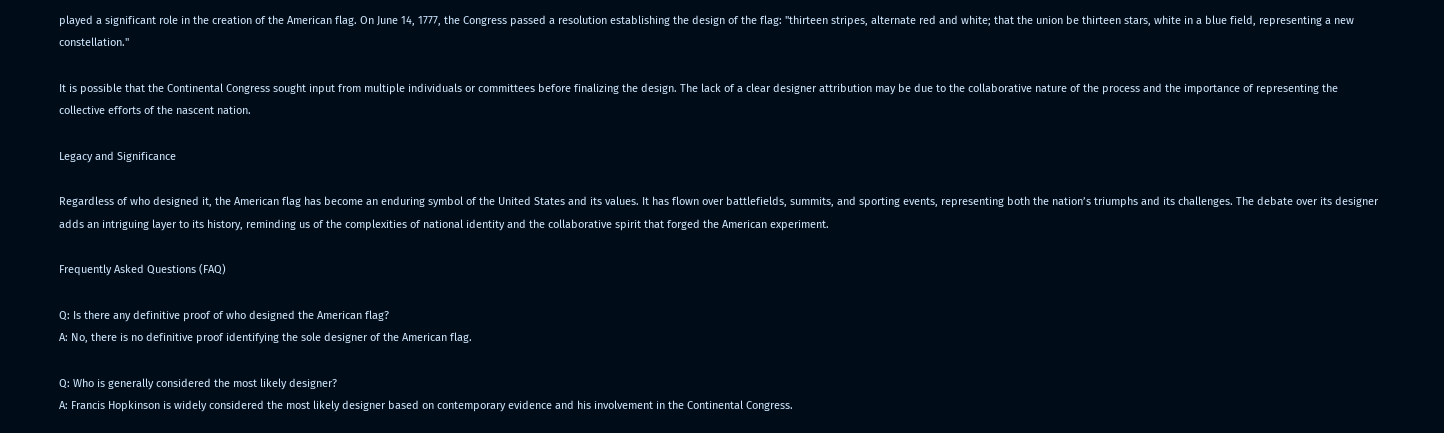played a significant role in the creation of the American flag. On June 14, 1777, the Congress passed a resolution establishing the design of the flag: "thirteen stripes, alternate red and white; that the union be thirteen stars, white in a blue field, representing a new constellation."

It is possible that the Continental Congress sought input from multiple individuals or committees before finalizing the design. The lack of a clear designer attribution may be due to the collaborative nature of the process and the importance of representing the collective efforts of the nascent nation.

Legacy and Significance

Regardless of who designed it, the American flag has become an enduring symbol of the United States and its values. It has flown over battlefields, summits, and sporting events, representing both the nation’s triumphs and its challenges. The debate over its designer adds an intriguing layer to its history, reminding us of the complexities of national identity and the collaborative spirit that forged the American experiment.

Frequently Asked Questions (FAQ)

Q: Is there any definitive proof of who designed the American flag?
A: No, there is no definitive proof identifying the sole designer of the American flag.

Q: Who is generally considered the most likely designer?
A: Francis Hopkinson is widely considered the most likely designer based on contemporary evidence and his involvement in the Continental Congress.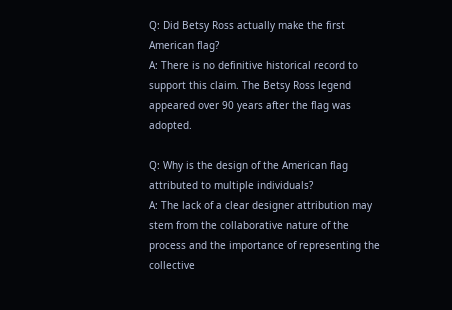Q: Did Betsy Ross actually make the first American flag?
A: There is no definitive historical record to support this claim. The Betsy Ross legend appeared over 90 years after the flag was adopted.

Q: Why is the design of the American flag attributed to multiple individuals?
A: The lack of a clear designer attribution may stem from the collaborative nature of the process and the importance of representing the collective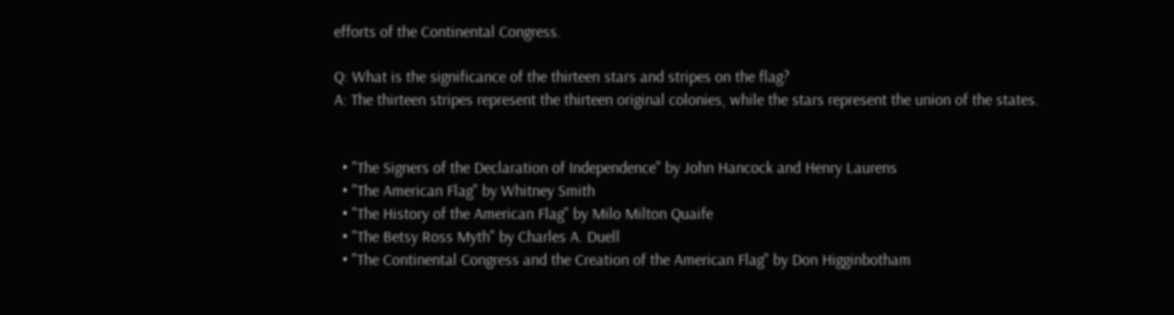efforts of the Continental Congress.

Q: What is the significance of the thirteen stars and stripes on the flag?
A: The thirteen stripes represent the thirteen original colonies, while the stars represent the union of the states.


  • "The Signers of the Declaration of Independence" by John Hancock and Henry Laurens
  • "The American Flag" by Whitney Smith
  • "The History of the American Flag" by Milo Milton Quaife
  • "The Betsy Ross Myth" by Charles A. Duell
  • "The Continental Congress and the Creation of the American Flag" by Don Higginbotham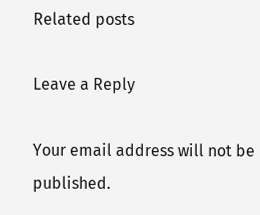Related posts

Leave a Reply

Your email address will not be published.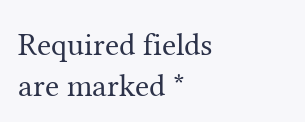Required fields are marked *